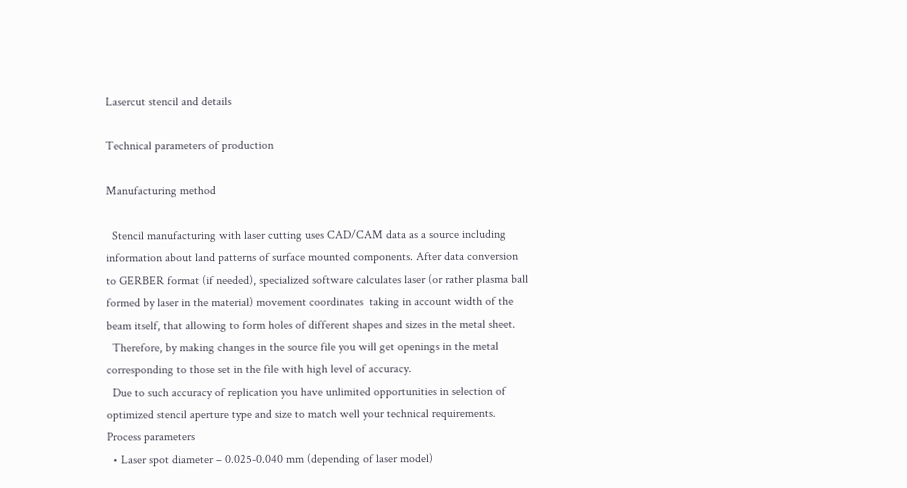Lasercut stencil and details

Technical parameters of production

Manufacturing method

  Stencil manufacturing with laser cutting uses CAD/CAM data as a source including information about land patterns of surface mounted components. After data conversion to GERBER format (if needed), specialized software calculates laser (or rather plasma ball formed by laser in the material) movement coordinates  taking in account width of the beam itself, that allowing to form holes of different shapes and sizes in the metal sheet.
  Therefore, by making changes in the source file you will get openings in the metal corresponding to those set in the file with high level of accuracy.
  Due to such accuracy of replication you have unlimited opportunities in selection of optimized stencil aperture type and size to match well your technical requirements.
Process parameters
  • Laser spot diameter – 0.025-0.040 mm (depending of laser model)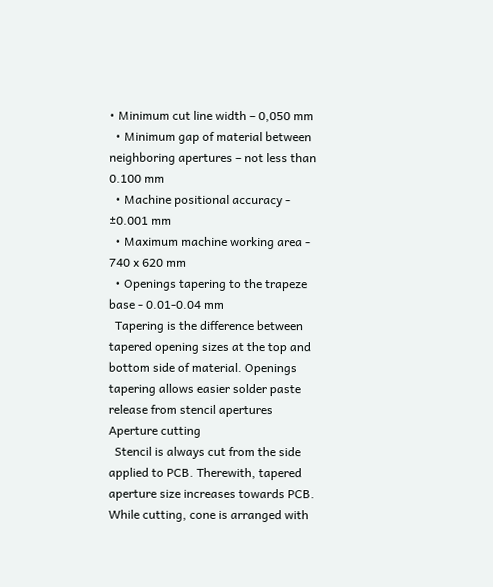• Minimum cut line width – 0,050 mm
  • Minimum gap of material between neighboring apertures – not less than 0.100 mm
  • Machine positional accuracy - ±0.001 mm
  • Maximum machine working area - 740 x 620 mm
  • Openings tapering to the trapeze base - 0.01-0.04 mm
  Tapering is the difference between tapered opening sizes at the top and bottom side of material. Openings tapering allows easier solder paste release from stencil apertures
Aperture cutting
  Stencil is always cut from the side applied to PCB. Therewith, tapered aperture size increases towards PCB. While cutting, cone is arranged with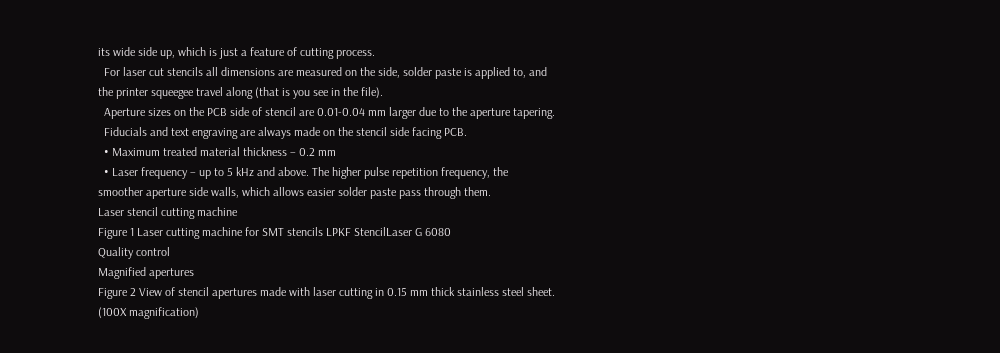its wide side up, which is just a feature of cutting process.
  For laser cut stencils all dimensions are measured on the side, solder paste is applied to, and the printer squeegee travel along (that is you see in the file).
  Aperture sizes on the PCB side of stencil are 0.01-0.04 mm larger due to the aperture tapering.
  Fiducials and text engraving are always made on the stencil side facing PCB.
  • Maximum treated material thickness – 0.2 mm
  • Laser frequency – up to 5 kHz and above. The higher pulse repetition frequency, the smoother aperture side walls, which allows easier solder paste pass through them.
Laser stencil cutting machine
Figure 1 Laser cutting machine for SMT stencils LPKF StencilLaser G 6080
Quality control
Magnified apertures
Figure 2 View of stencil apertures made with laser cutting in 0.15 mm thick stainless steel sheet. (100X magnification)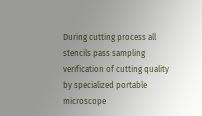During cutting process all stencils pass sampling verification of cutting quality by specialized portable microscope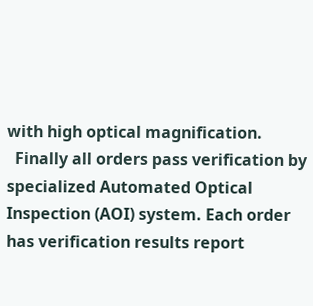with high optical magnification.
  Finally all orders pass verification by specialized Automated Optical Inspection (AOI) system. Each order has verification results report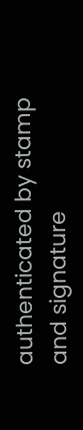authenticated by stamp and signature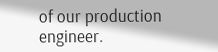of our production engineer.